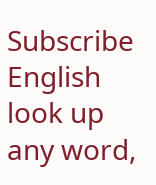Subscribe English
look up any word,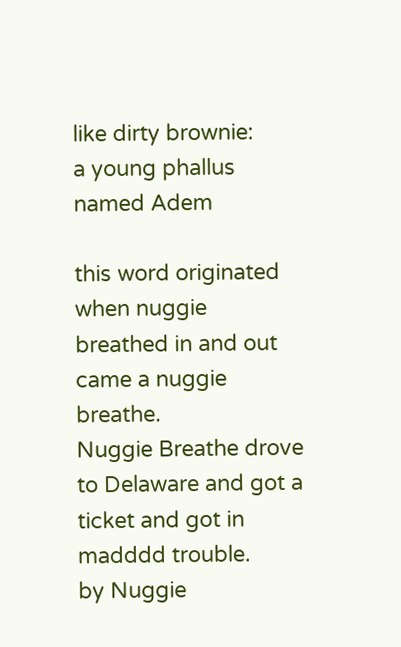like dirty brownie:
a young phallus named Adem

this word originated when nuggie breathed in and out came a nuggie breathe.
Nuggie Breathe drove to Delaware and got a ticket and got in madddd trouble.
by Nuggie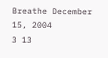Breathe December 15, 2004
3 13